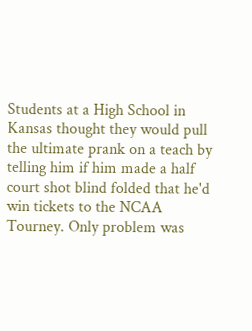Students at a High School in Kansas thought they would pull the ultimate prank on a teach by telling him if him made a half court shot blind folded that he'd win tickets to the NCAA Tourney. Only problem was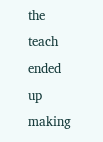the teach ended up making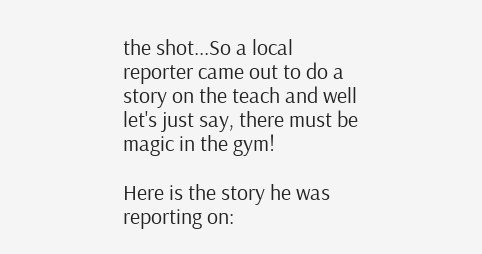the shot...So a local reporter came out to do a story on the teach and well let's just say, there must be magic in the gym!

Here is the story he was reporting on: